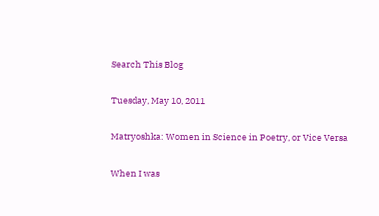Search This Blog

Tuesday, May 10, 2011

Matryoshka: Women in Science in Poetry, or Vice Versa

When I was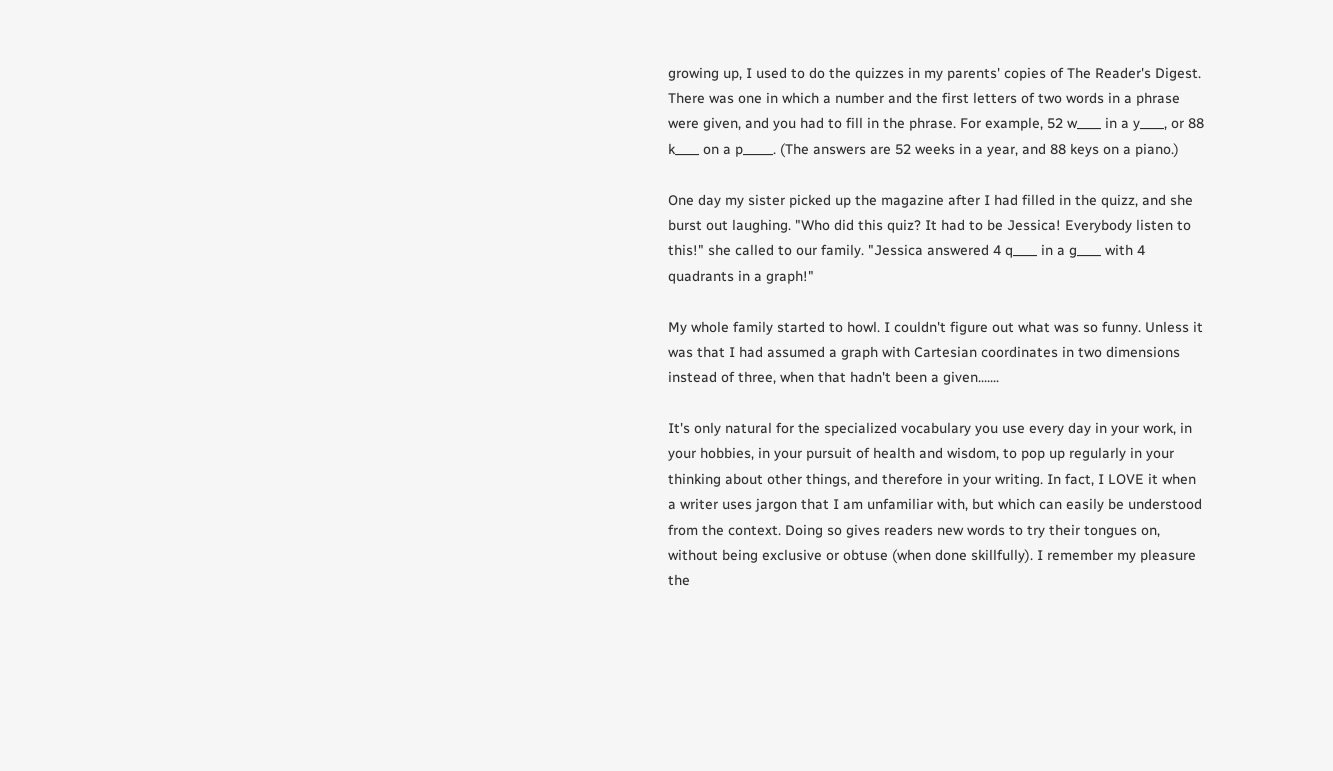growing up, I used to do the quizzes in my parents' copies of The Reader's Digest. There was one in which a number and the first letters of two words in a phrase were given, and you had to fill in the phrase. For example, 52 w____ in a y____, or 88 k____ on a p_____. (The answers are 52 weeks in a year, and 88 keys on a piano.)

One day my sister picked up the magazine after I had filled in the quizz, and she burst out laughing. "Who did this quiz? It had to be Jessica! Everybody listen to this!" she called to our family. "Jessica answered 4 q____ in a g____ with 4 quadrants in a graph!"

My whole family started to howl. I couldn't figure out what was so funny. Unless it was that I had assumed a graph with Cartesian coordinates in two dimensions instead of three, when that hadn't been a given.......

It's only natural for the specialized vocabulary you use every day in your work, in your hobbies, in your pursuit of health and wisdom, to pop up regularly in your thinking about other things, and therefore in your writing. In fact, I LOVE it when a writer uses jargon that I am unfamiliar with, but which can easily be understood from the context. Doing so gives readers new words to try their tongues on, without being exclusive or obtuse (when done skillfully). I remember my pleasure the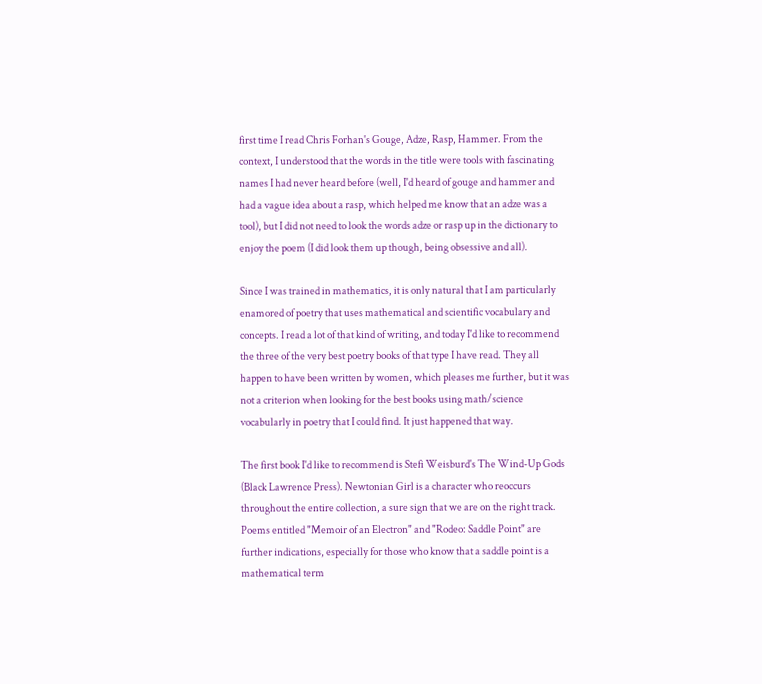first time I read Chris Forhan's Gouge, Adze, Rasp, Hammer. From the context, I understood that the words in the title were tools with fascinating names I had never heard before (well, I'd heard of gouge and hammer and had a vague idea about a rasp, which helped me know that an adze was a tool), but I did not need to look the words adze or rasp up in the dictionary to enjoy the poem (I did look them up though, being obsessive and all).

Since I was trained in mathematics, it is only natural that I am particularly enamored of poetry that uses mathematical and scientific vocabulary and concepts. I read a lot of that kind of writing, and today I'd like to recommend the three of the very best poetry books of that type I have read. They all happen to have been written by women, which pleases me further, but it was not a criterion when looking for the best books using math/science vocabularly in poetry that I could find. It just happened that way.

The first book I'd like to recommend is Stefi Weisburd's The Wind-Up Gods (Black Lawrence Press). Newtonian Girl is a character who reoccurs throughout the entire collection, a sure sign that we are on the right track. Poems entitled "Memoir of an Electron" and "Rodeo: Saddle Point" are further indications, especially for those who know that a saddle point is a mathematical term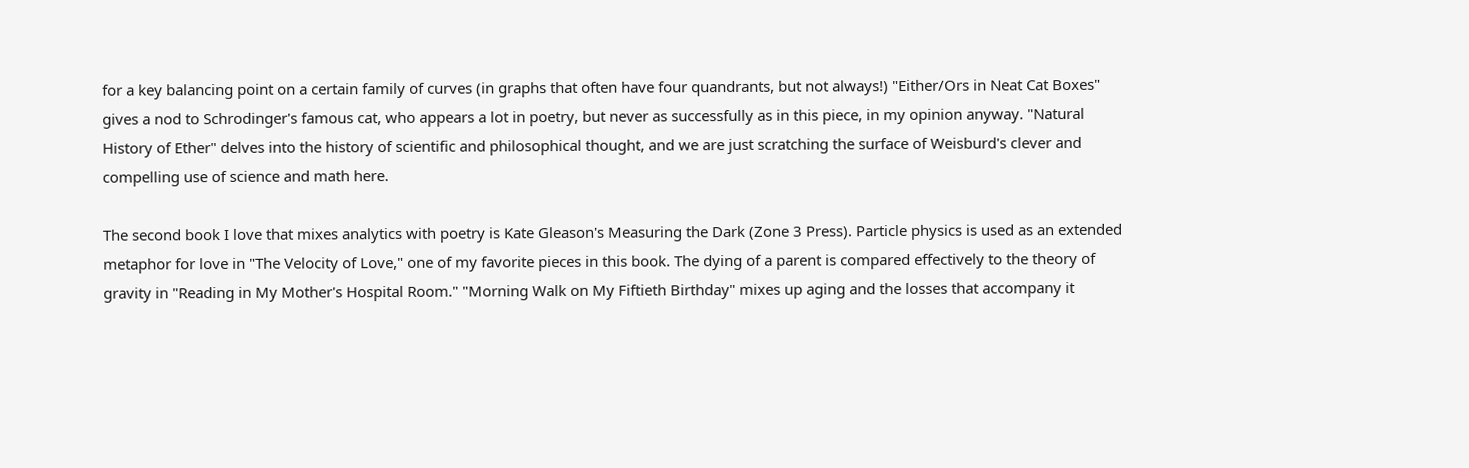for a key balancing point on a certain family of curves (in graphs that often have four quandrants, but not always!) "Either/Ors in Neat Cat Boxes" gives a nod to Schrodinger's famous cat, who appears a lot in poetry, but never as successfully as in this piece, in my opinion anyway. "Natural History of Ether" delves into the history of scientific and philosophical thought, and we are just scratching the surface of Weisburd's clever and compelling use of science and math here.

The second book I love that mixes analytics with poetry is Kate Gleason's Measuring the Dark (Zone 3 Press). Particle physics is used as an extended metaphor for love in "The Velocity of Love," one of my favorite pieces in this book. The dying of a parent is compared effectively to the theory of gravity in "Reading in My Mother's Hospital Room." "Morning Walk on My Fiftieth Birthday" mixes up aging and the losses that accompany it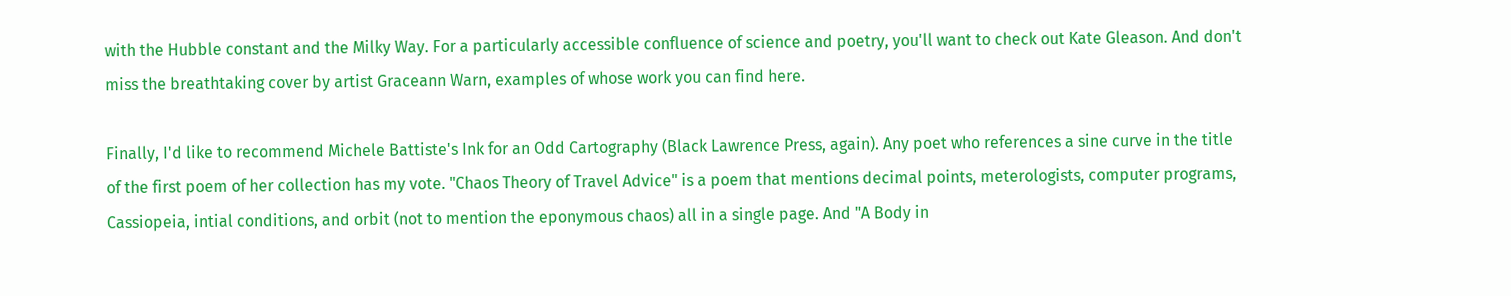with the Hubble constant and the Milky Way. For a particularly accessible confluence of science and poetry, you'll want to check out Kate Gleason. And don't miss the breathtaking cover by artist Graceann Warn, examples of whose work you can find here.

Finally, I'd like to recommend Michele Battiste's Ink for an Odd Cartography (Black Lawrence Press, again). Any poet who references a sine curve in the title of the first poem of her collection has my vote. "Chaos Theory of Travel Advice" is a poem that mentions decimal points, meterologists, computer programs, Cassiopeia, intial conditions, and orbit (not to mention the eponymous chaos) all in a single page. And "A Body in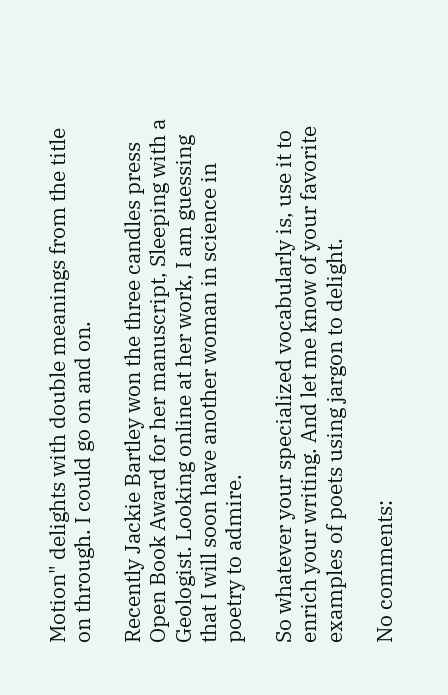Motion" delights with double meanings from the title on through. I could go on and on.

Recently Jackie Bartley won the three candles press Open Book Award for her manuscript, Sleeping with a Geologist. Looking online at her work, I am guessing that I will soon have another woman in science in poetry to admire.

So whatever your specialized vocabularly is, use it to enrich your writing. And let me know of your favorite examples of poets using jargon to delight.

No comments: